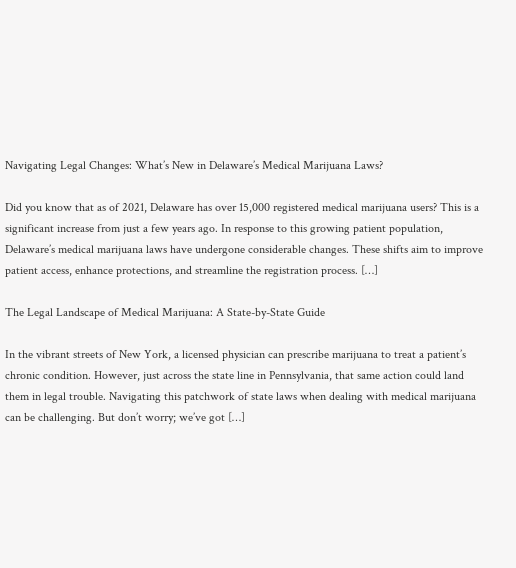Navigating Legal Changes: What’s New in Delaware’s Medical Marijuana Laws?

Did you know that as of 2021, Delaware has over 15,000 registered medical marijuana users? This is a significant increase from just a few years ago. In response to this growing patient population, Delaware’s medical marijuana laws have undergone considerable changes. These shifts aim to improve patient access, enhance protections, and streamline the registration process. […]

The Legal Landscape of Medical Marijuana: A State-by-State Guide

In the vibrant streets of New York, a licensed physician can prescribe marijuana to treat a patient’s chronic condition. However, just across the state line in Pennsylvania, that same action could land them in legal trouble. Navigating this patchwork of state laws when dealing with medical marijuana can be challenging. But don’t worry; we’ve got […]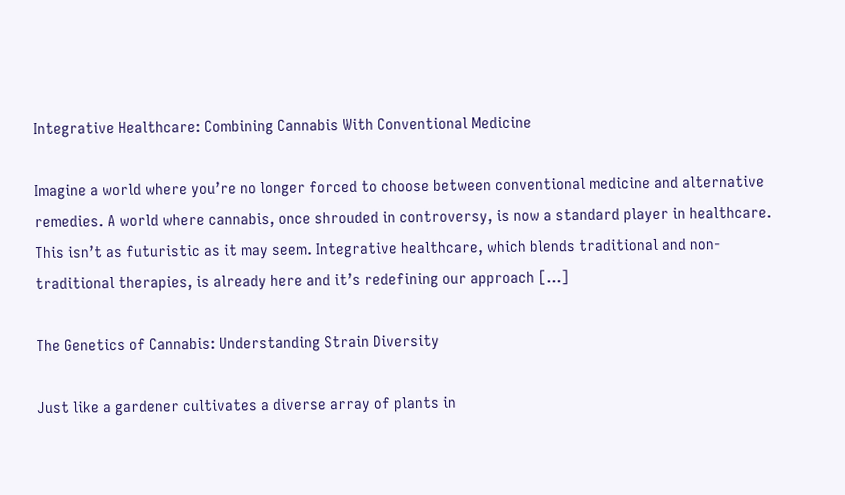Integrative Healthcare: Combining Cannabis With Conventional Medicine

Imagine a world where you’re no longer forced to choose between conventional medicine and alternative remedies. A world where cannabis, once shrouded in controversy, is now a standard player in healthcare. This isn’t as futuristic as it may seem. Integrative healthcare, which blends traditional and non-traditional therapies, is already here and it’s redefining our approach […]

The Genetics of Cannabis: Understanding Strain Diversity

Just like a gardener cultivates a diverse array of plants in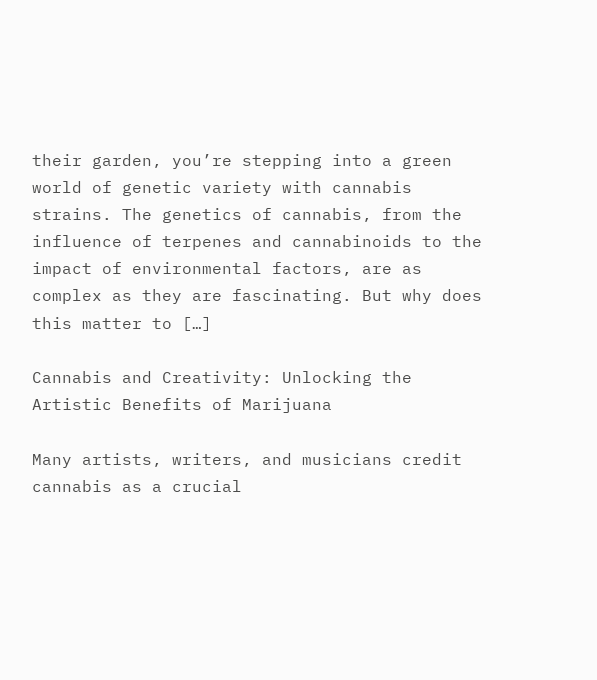their garden, you’re stepping into a green world of genetic variety with cannabis strains. The genetics of cannabis, from the influence of terpenes and cannabinoids to the impact of environmental factors, are as complex as they are fascinating. But why does this matter to […]

Cannabis and Creativity: Unlocking the Artistic Benefits of Marijuana

Many artists, writers, and musicians credit cannabis as a crucial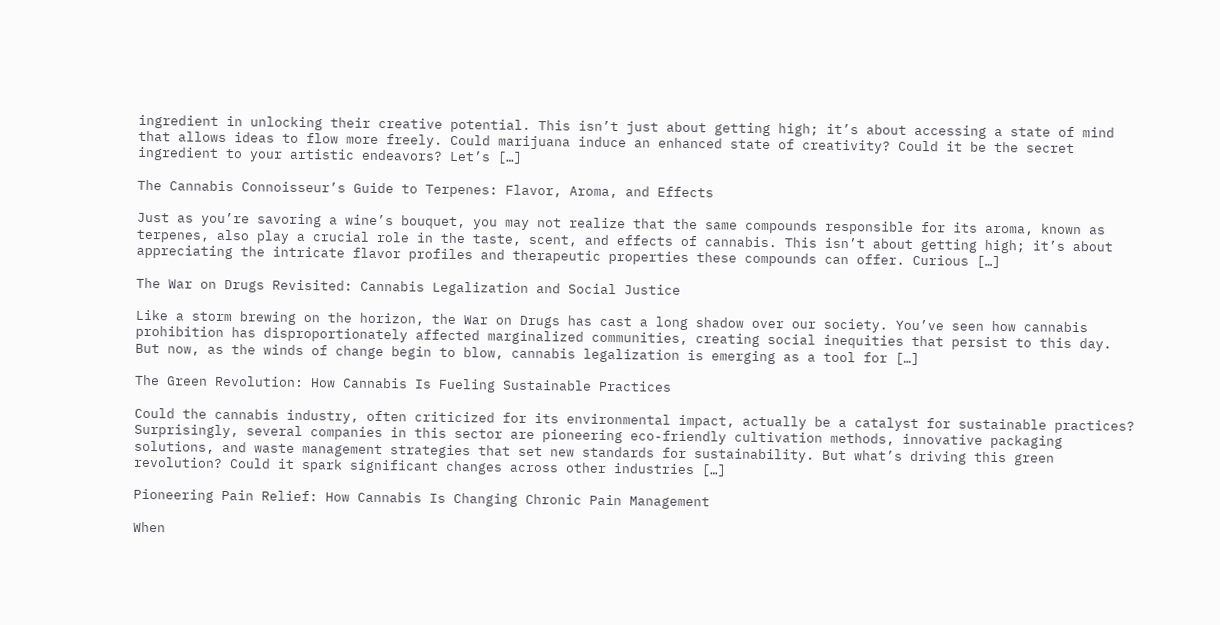ingredient in unlocking their creative potential. This isn’t just about getting high; it’s about accessing a state of mind that allows ideas to flow more freely. Could marijuana induce an enhanced state of creativity? Could it be the secret ingredient to your artistic endeavors? Let’s […]

The Cannabis Connoisseur’s Guide to Terpenes: Flavor, Aroma, and Effects

Just as you’re savoring a wine’s bouquet, you may not realize that the same compounds responsible for its aroma, known as terpenes, also play a crucial role in the taste, scent, and effects of cannabis. This isn’t about getting high; it’s about appreciating the intricate flavor profiles and therapeutic properties these compounds can offer. Curious […]

The War on Drugs Revisited: Cannabis Legalization and Social Justice

Like a storm brewing on the horizon, the War on Drugs has cast a long shadow over our society. You’ve seen how cannabis prohibition has disproportionately affected marginalized communities, creating social inequities that persist to this day. But now, as the winds of change begin to blow, cannabis legalization is emerging as a tool for […]

The Green Revolution: How Cannabis Is Fueling Sustainable Practices

Could the cannabis industry, often criticized for its environmental impact, actually be a catalyst for sustainable practices? Surprisingly, several companies in this sector are pioneering eco-friendly cultivation methods, innovative packaging solutions, and waste management strategies that set new standards for sustainability. But what’s driving this green revolution? Could it spark significant changes across other industries […]

Pioneering Pain Relief: How Cannabis Is Changing Chronic Pain Management

When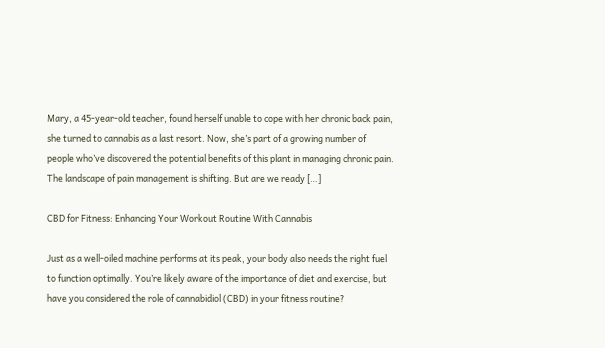Mary, a 45-year-old teacher, found herself unable to cope with her chronic back pain, she turned to cannabis as a last resort. Now, she’s part of a growing number of people who’ve discovered the potential benefits of this plant in managing chronic pain. The landscape of pain management is shifting. But are we ready […]

CBD for Fitness: Enhancing Your Workout Routine With Cannabis

Just as a well-oiled machine performs at its peak, your body also needs the right fuel to function optimally. You’re likely aware of the importance of diet and exercise, but have you considered the role of cannabidiol (CBD) in your fitness routine?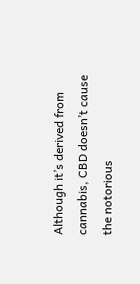Although it’s derived from cannabis, CBD doesn’t cause the notorious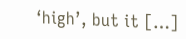‘high’, but it […]